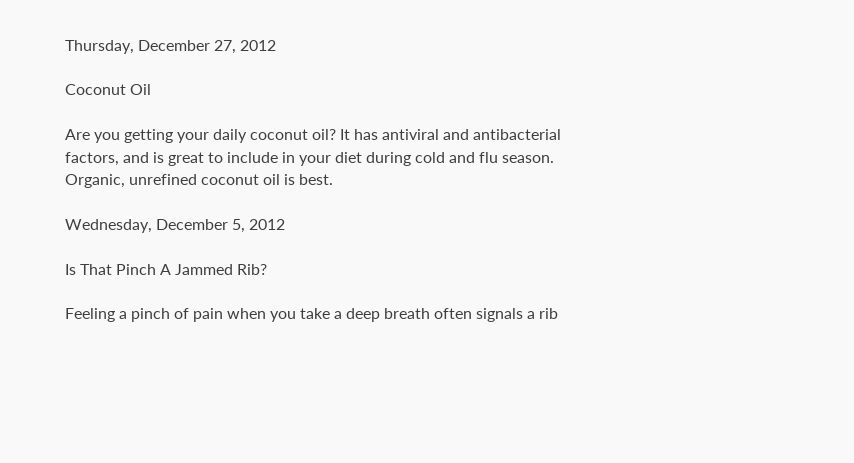Thursday, December 27, 2012

Coconut Oil

Are you getting your daily coconut oil? It has antiviral and antibacterial factors, and is great to include in your diet during cold and flu season. Organic, unrefined coconut oil is best.

Wednesday, December 5, 2012

Is That Pinch A Jammed Rib?

Feeling a pinch of pain when you take a deep breath often signals a rib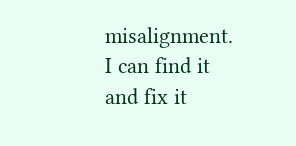misalignment. I can find it and fix it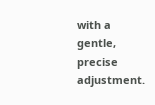with a gentle, precise adjustment.